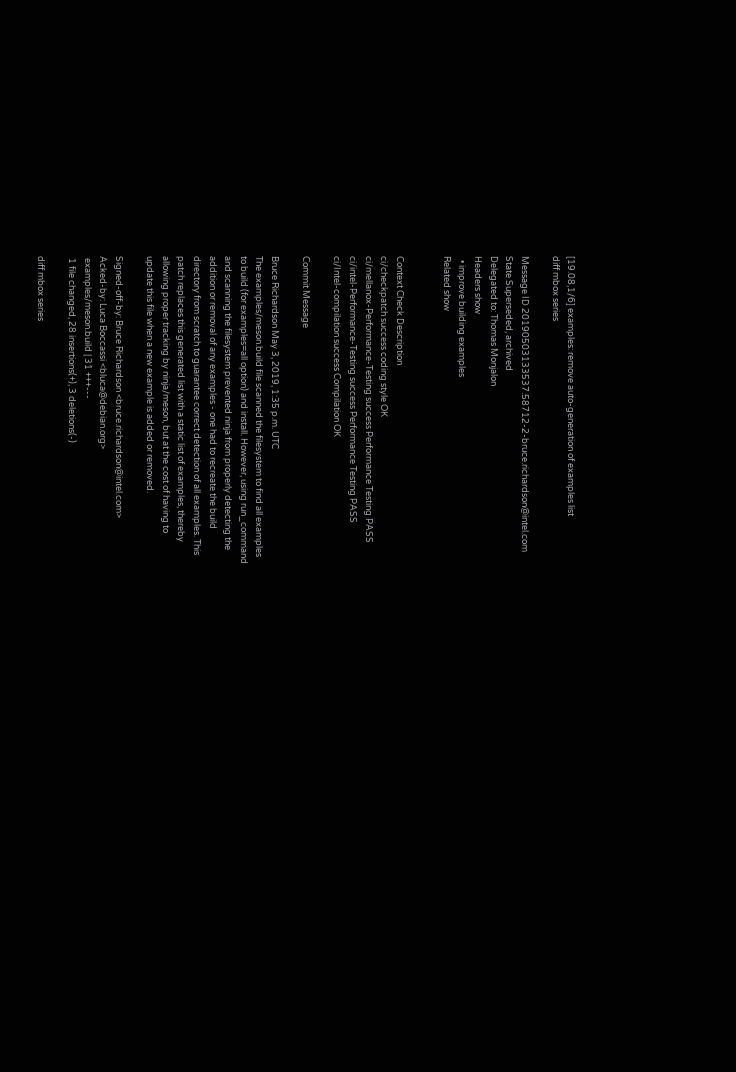[19.08,1/6] examples: remove auto-generation of examples list
diff mbox series

Message ID 20190503133537.58712-2-bruce.richardson@intel.com
State Superseded, archived
Delegated to: Thomas Monjalon
Headers show
  • improve building examples
Related show


Context Check Description
ci/checkpatch success coding style OK
ci/mellanox-Performance-Testing success Performance Testing PASS
ci/intel-Performance-Testing success Performance Testing PASS
ci/Intel-compilation success Compilation OK

Commit Message

Bruce Richardson May 3, 2019, 1:35 p.m. UTC
The examples/meson.build file scanned the filesystem to find all examples
to build (for examples=all option) and install. However, using run_command
and scanning the filesystem prevented ninja from properly detecting the
addition or removal of any examples - one had to recreate the build
directory from scratch to guarantee correct detection of all examples. This
patch replaces this generated list with a static list of examples, thereby
allowing proper tracking by ninja/meson, but at the cost of having to
update this file when a new example is added or removed.

Signed-off-by: Bruce Richardson <bruce.richardson@intel.com>
Acked-by: Luca Boccassi <bluca@debian.org>
 examples/meson.build | 31 +++---
 1 file changed, 28 insertions(+), 3 deletions(-)

diff mbox series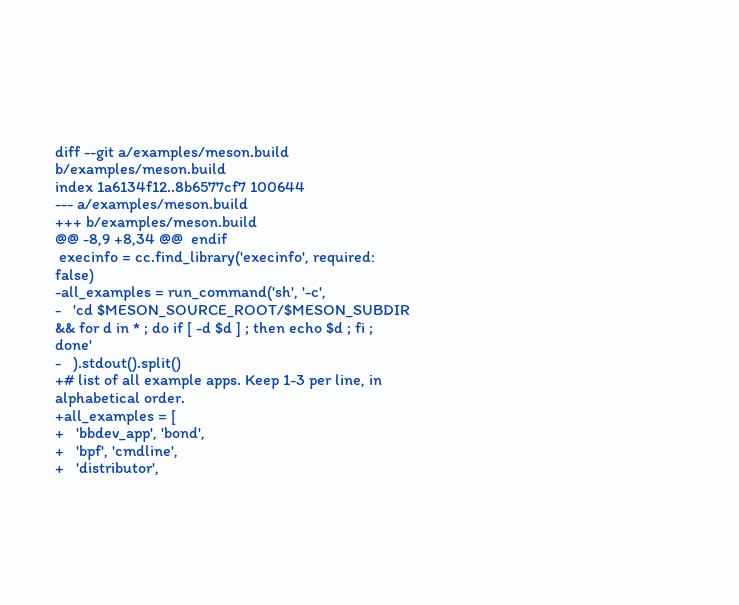diff --git a/examples/meson.build b/examples/meson.build
index 1a6134f12..8b6577cf7 100644
--- a/examples/meson.build
+++ b/examples/meson.build
@@ -8,9 +8,34 @@  endif
 execinfo = cc.find_library('execinfo', required: false)
-all_examples = run_command('sh', '-c',
-   'cd $MESON_SOURCE_ROOT/$MESON_SUBDIR && for d in * ; do if [ -d $d ] ; then echo $d ; fi ; done'
-   ).stdout().split()
+# list of all example apps. Keep 1-3 per line, in alphabetical order.
+all_examples = [
+   'bbdev_app', 'bond',
+   'bpf', 'cmdline',
+   'distributor',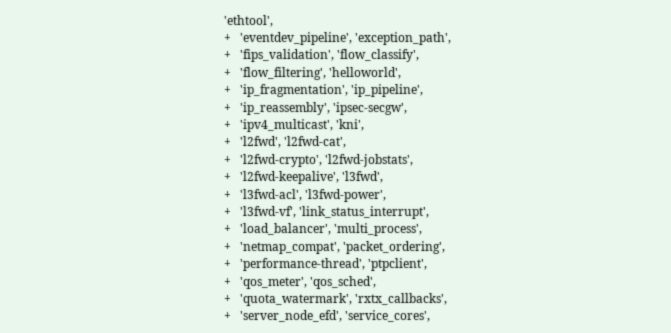'ethtool',
+   'eventdev_pipeline', 'exception_path',
+   'fips_validation', 'flow_classify',
+   'flow_filtering', 'helloworld',
+   'ip_fragmentation', 'ip_pipeline',
+   'ip_reassembly', 'ipsec-secgw',
+   'ipv4_multicast', 'kni',
+   'l2fwd', 'l2fwd-cat',
+   'l2fwd-crypto', 'l2fwd-jobstats',
+   'l2fwd-keepalive', 'l3fwd',
+   'l3fwd-acl', 'l3fwd-power',
+   'l3fwd-vf', 'link_status_interrupt',
+   'load_balancer', 'multi_process',
+   'netmap_compat', 'packet_ordering',
+   'performance-thread', 'ptpclient',
+   'qos_meter', 'qos_sched',
+   'quota_watermark', 'rxtx_callbacks',
+   'server_node_efd', 'service_cores',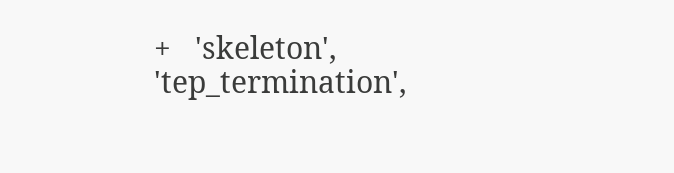+   'skeleton', 'tep_termination',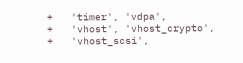+   'timer', 'vdpa',
+   'vhost', 'vhost_crypto',
+   'vhost_scsi',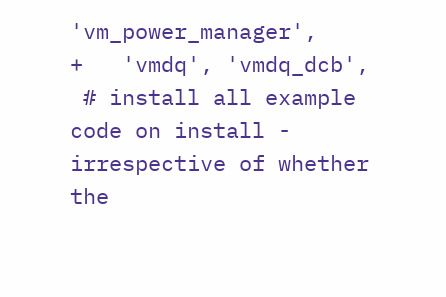'vm_power_manager',
+   'vmdq', 'vmdq_dcb',
 # install all example code on install - irrespective of whether the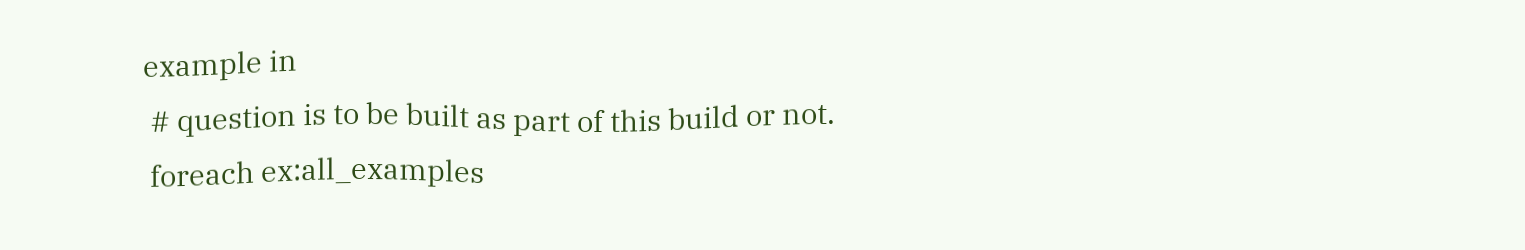example in
 # question is to be built as part of this build or not.
 foreach ex:all_examples